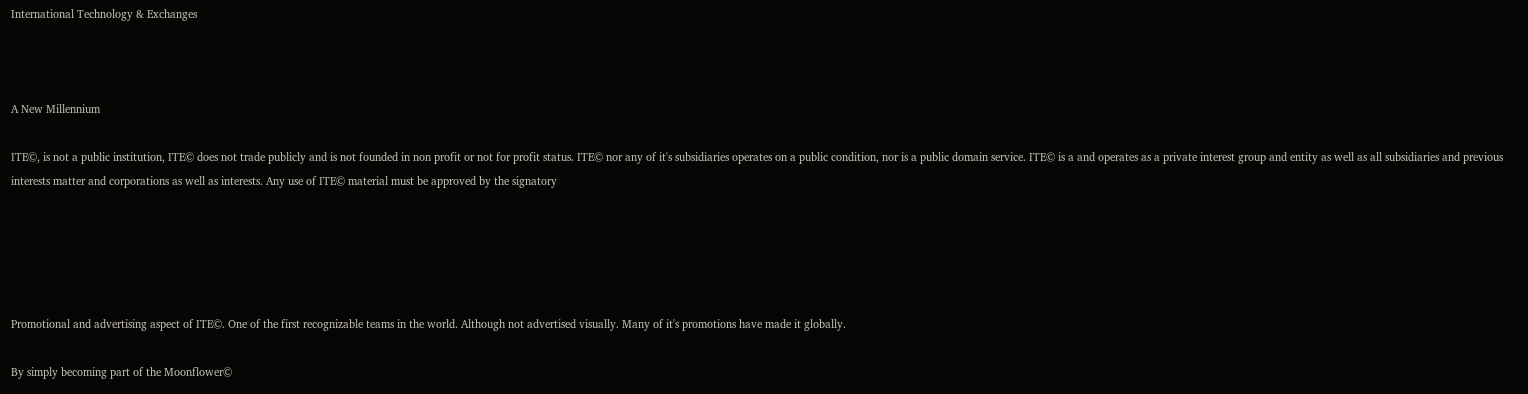International Technology & Exchanges



A New Millennium

ITE©, is not a public institution, ITE© does not trade publicly and is not founded in non profit or not for profit status. ITE© nor any of it's subsidiaries operates on a public condition, nor is a public domain service. ITE© is a and operates as a private interest group and entity as well as all subsidiaries and previous interests matter and corporations as well as interests. Any use of ITE© material must be approved by the signatory





Promotional and advertising aspect of ITE©. One of the first recognizable teams in the world. Although not advertised visually. Many of it's promotions have made it globally.

By simply becoming part of the Moonflower©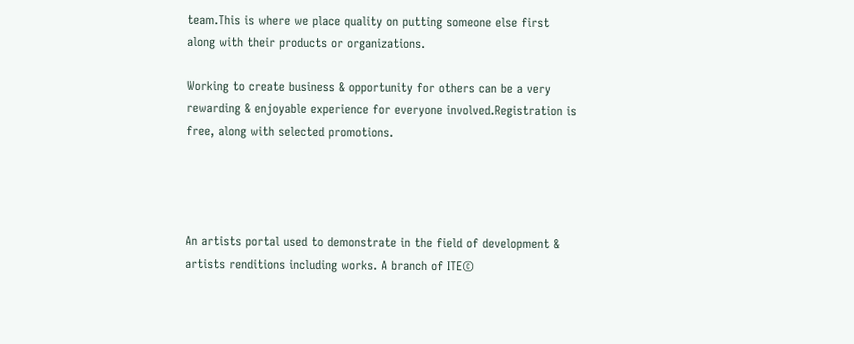team.This is where we place quality on putting someone else first along with their products or organizations.

Working to create business & opportunity for others can be a very rewarding & enjoyable experience for everyone involved.Registration is free, along with selected promotions.




An artists portal used to demonstrate in the field of development & artists renditions including works. A branch of ITE©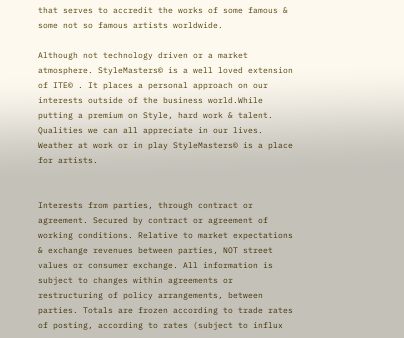that serves to accredit the works of some famous & some not so famous artists worldwide.

Although not technology driven or a market atmosphere. StyleMasters© is a well loved extension of ITE© . It places a personal approach on our interests outside of the business world.While putting a premium on Style, hard work & talent. Qualities we can all appreciate in our lives. Weather at work or in play StyleMasters© is a place for artists.


Interests from parties, through contract or agreement. Secured by contract or agreement of working conditions. Relative to market expectations & exchange revenues between parties, NOT street values or consumer exchange. All information is subject to changes within agreements or restructuring of policy arrangements, between parties. Totals are frozen according to trade rates of posting, according to rates (subject to influx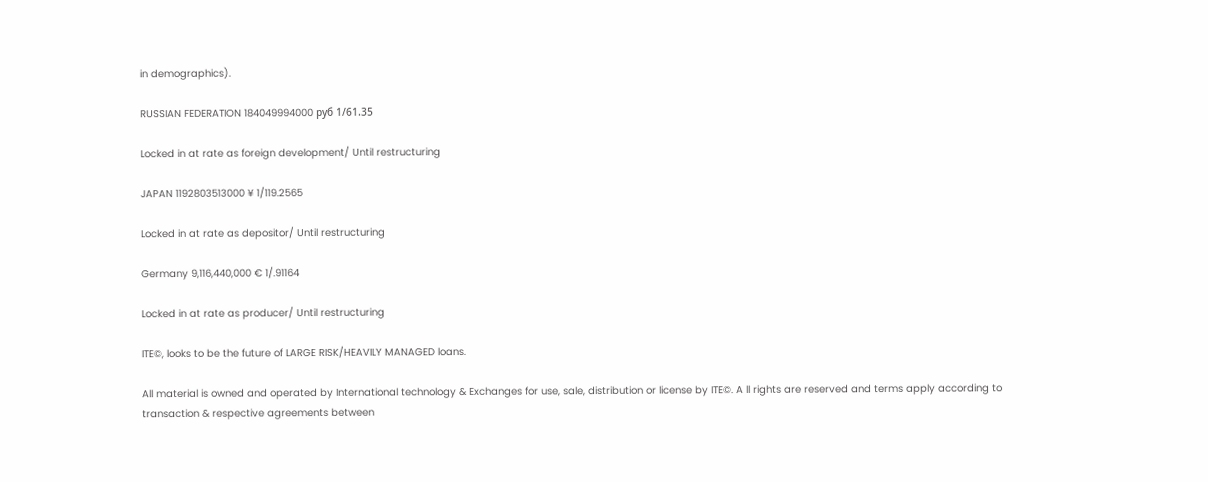in demographics).

RUSSIAN FEDERATION 184049994000 руб 1/61.35

Locked in at rate as foreign development/ Until restructuring

JAPAN 1192803513000 ¥ 1/119.2565

Locked in at rate as depositor/ Until restructuring

Germany 9,116,440,000 € 1/.91164

Locked in at rate as producer/ Until restructuring

ITE©, looks to be the future of LARGE RISK/HEAVILY MANAGED loans.

All material is owned and operated by International technology & Exchanges for use, sale, distribution or license by ITE©. A ll rights are reserved and terms apply according to transaction & respective agreements between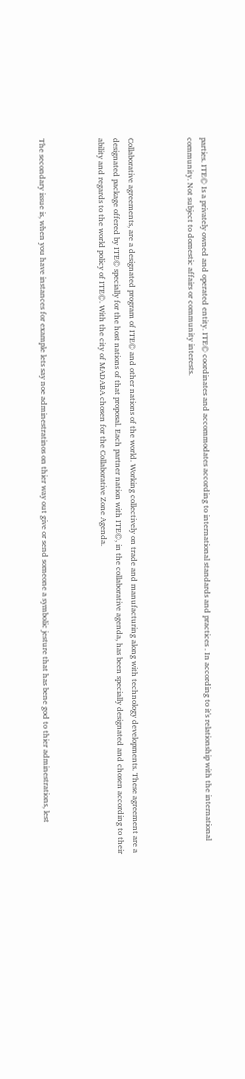parties. ITE© Is a privately owned and operated entity. ITE© coordinates and accommodates according to international standards and practices . In according to it's relationship with the international community. Not subject to domestic affairs or community interests.



Collaborative agreements, are a designated program of ITE© and other nations of the world. Working collectively on trade and manufacturing along with technology developments. These agreement are a designated package offered by ITE© specially for the host nations of that proposal. Each partner nation with ITE©, in the collaborative agenda, has been specially designated and chosen according to their ability and regards to the world policy of ITE©. With the city of MADABA chosen for the Collaborative Zone Agenda.



The secondary issue is, when you have instances for example lets say noe adminestratinos on thier way out give or send someone a symbolic jesture that has bene god to thier adminestrations, lest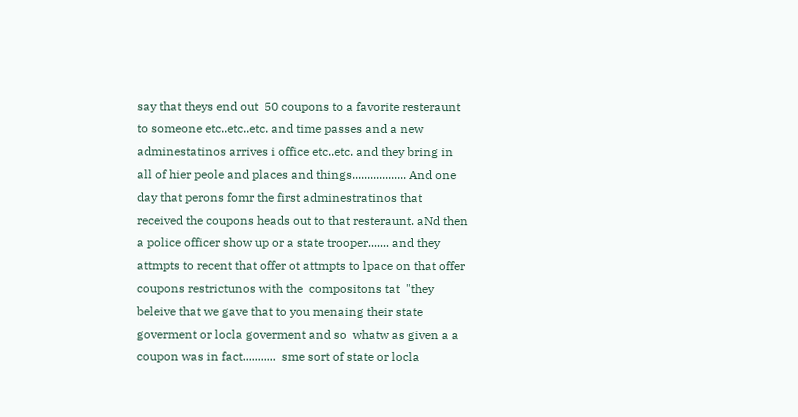say that theys end out  50 coupons to a favorite resteraunt to someone etc..etc..etc. and time passes and a new adminestatinos arrives i office etc..etc. and they bring in all of hier peole and places and things.................. And one day that perons fomr the first adminestratinos that received the coupons heads out to that resteraunt. aNd then a police officer show up or a state trooper....... and they attmpts to recent that offer ot attmpts to lpace on that offer coupons restrictunos with the  compositons tat  "they beleive that we gave that to you menaing their state goverment or locla goverment and so  whatw as given a a coupon was in fact...........  sme sort of state or locla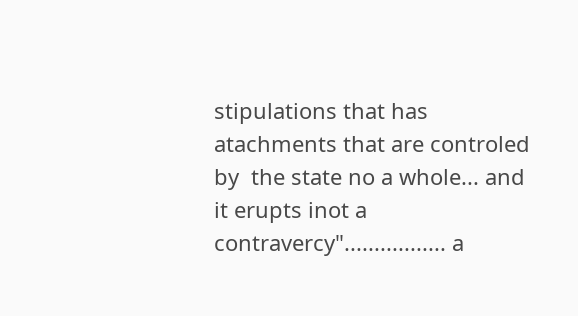stipulations that has atachments that are controled by  the state no a whole... and it erupts inot a contravercy"................. a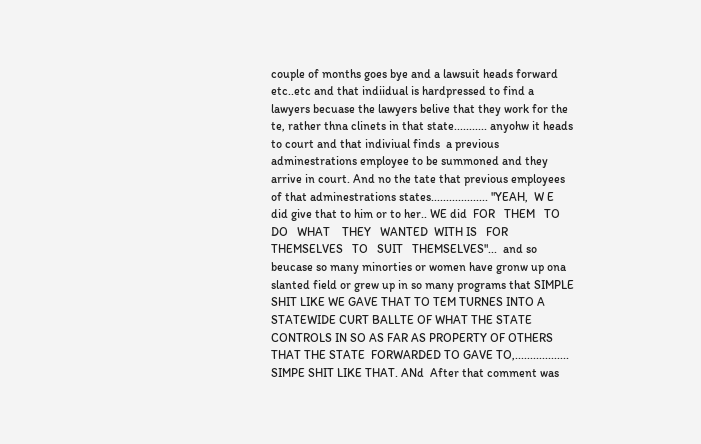couple of months goes bye and a lawsuit heads forward etc..etc and that indiidual is hardpressed to find a lawyers becuase the lawyers belive that they work for the te, rather thna clinets in that state........... anyohw it heads to court and that indiviual finds  a previous adminestrations employee to be summoned and they arrive in court. And no the tate that previous employees of that adminestrations states................... "YEAH,  W E  did give that to him or to her.. WE did  FOR   THEM   TO   DO   WHAT    THEY   WANTED  WITH IS   FOR   THEMSELVES   TO   SUIT   THEMSELVES"...  and so beucase so many minorties or women have gronw up ona slanted field or grew up in so many programs that SIMPLE SHIT LIKE WE GAVE THAT TO TEM TURNES INTO A STATEWIDE CURT BALLTE OF WHAT THE STATE CONTROLS IN SO AS FAR AS PROPERTY OF OTHERS THAT THE STATE  FORWARDED TO GAVE TO,..................    SIMPE SHIT LIKE THAT. ANd  After that comment was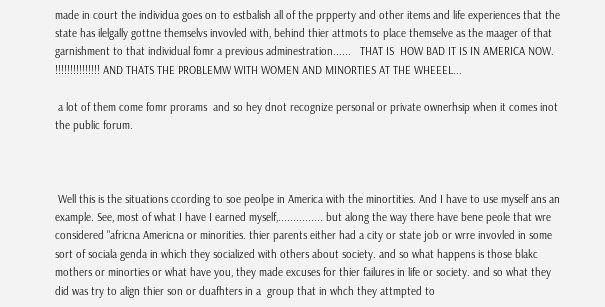made in court the individua goes on to estbalish all of the prpperty and other items and life experiences that the state has ilelgally gottne themselvs invovled with, behind thier attmots to place themselve as the maager of that garnishment to that individual fomr a previous adminestration......   THAT IS  HOW BAD IT IS IN AMERICA NOW. !!!!!!!!!!!!!!! AND THATS THE PROBLEMW WITH WOMEN AND MINORTIES AT THE WHEEEL...

 a lot of them come fomr prorams  and so hey dnot recognize personal or private ownerhsip when it comes inot the public forum.



 Well this is the situations ccording to soe peolpe in America with the minortities. And I have to use myself ans an example. See, most of what I have I earned myself,............... but along the way there have bene peole that wre considered "africna Americna or minorities. thier parents either had a city or state job or wrre invovled in some sort of sociala genda in which they socialized with others about society. and so what happens is those blakc mothers or minorties or what have you, they made excuses for thier failures in life or society. and so what they did was try to align thier son or duafhters in a  group that in whch they attmpted to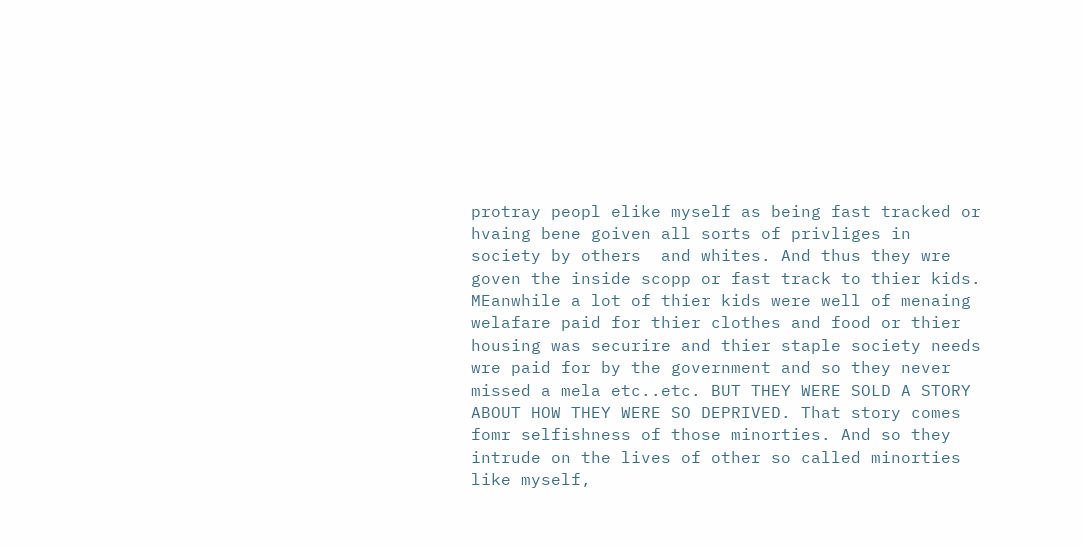protray peopl elike myself as being fast tracked or hvaing bene goiven all sorts of privliges in society by others  and whites. And thus they wre goven the inside scopp or fast track to thier kids. MEanwhile a lot of thier kids were well of menaing welafare paid for thier clothes and food or thier housing was securire and thier staple society needs wre paid for by the government and so they never missed a mela etc..etc. BUT THEY WERE SOLD A STORY ABOUT HOW THEY WERE SO DEPRIVED. That story comes fomr selfishness of those minorties. And so they intrude on the lives of other so called minorties like myself,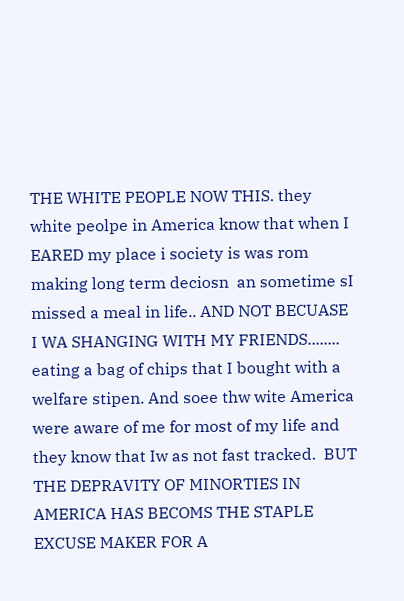THE WHITE PEOPLE NOW THIS. they white peolpe in America know that when I EARED my place i society is was rom making long term deciosn  an sometime sI missed a meal in life.. AND NOT BECUASE I WA SHANGING WITH MY FRIENDS........ eating a bag of chips that I bought with a welfare stipen. And soee thw wite America were aware of me for most of my life and they know that Iw as not fast tracked.  BUT THE DEPRAVITY OF MINORTIES IN AMERICA HAS BECOMS THE STAPLE EXCUSE MAKER FOR A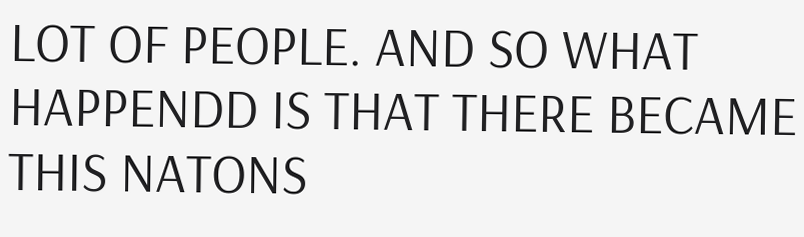LOT OF PEOPLE. AND SO WHAT HAPPENDD IS THAT THERE BECAME THIS NATONS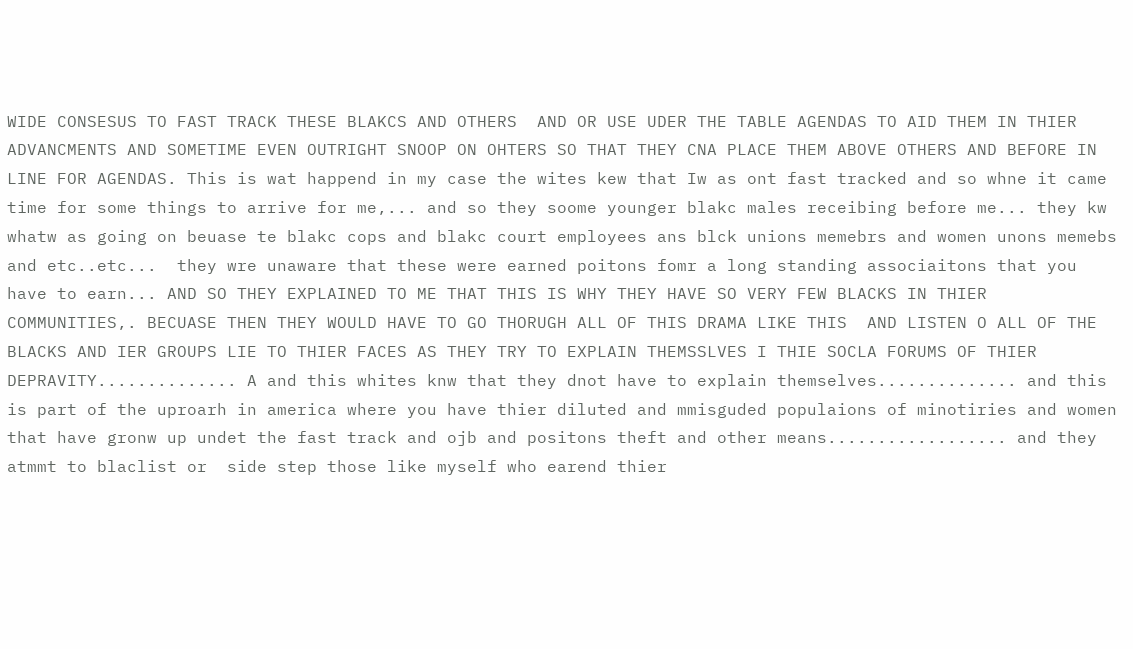WIDE CONSESUS TO FAST TRACK THESE BLAKCS AND OTHERS  AND OR USE UDER THE TABLE AGENDAS TO AID THEM IN THIER ADVANCMENTS AND SOMETIME EVEN OUTRIGHT SNOOP ON OHTERS SO THAT THEY CNA PLACE THEM ABOVE OTHERS AND BEFORE IN LINE FOR AGENDAS. This is wat happend in my case the wites kew that Iw as ont fast tracked and so whne it came time for some things to arrive for me,... and so they soome younger blakc males receibing before me... they kw whatw as going on beuase te blakc cops and blakc court employees ans blck unions memebrs and women unons memebs and etc..etc...  they wre unaware that these were earned poitons fomr a long standing associaitons that you have to earn... AND SO THEY EXPLAINED TO ME THAT THIS IS WHY THEY HAVE SO VERY FEW BLACKS IN THIER COMMUNITIES,. BECUASE THEN THEY WOULD HAVE TO GO THORUGH ALL OF THIS DRAMA LIKE THIS  AND LISTEN O ALL OF THE BLACKS AND IER GROUPS LIE TO THIER FACES AS THEY TRY TO EXPLAIN THEMSSLVES I THIE SOCLA FORUMS OF THIER DEPRAVITY.............. A and this whites knw that they dnot have to explain themselves.............. and this is part of the uproarh in america where you have thier diluted and mmisguded populaions of minotiries and women that have gronw up undet the fast track and ojb and positons theft and other means.................. and they atmmt to blaclist or  side step those like myself who earend thier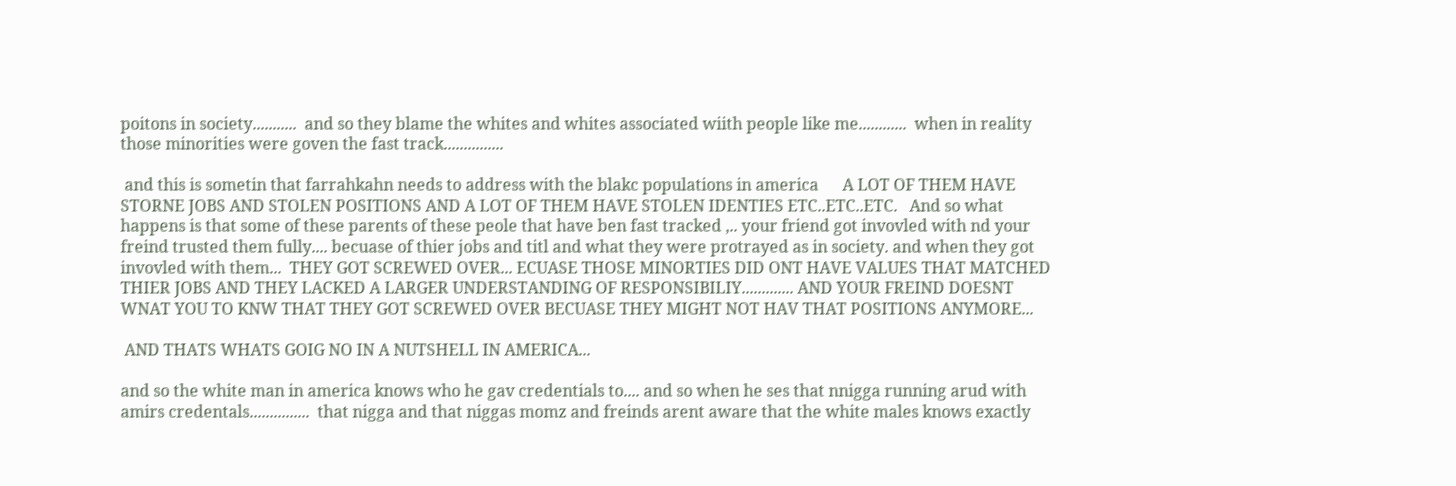poitons in society...........  and so they blame the whites and whites associated wiith people like me............  when in reality those minorities were goven the fast track...............

 and this is sometin that farrahkahn needs to address with the blakc populations in america      A LOT OF THEM HAVE STORNE JOBS AND STOLEN POSITIONS AND A LOT OF THEM HAVE STOLEN IDENTIES ETC..ETC..ETC.   And so what happens is that some of these parents of these peole that have ben fast tracked ,.. your friend got invovled with nd your freind trusted them fully.... becuase of thier jobs and titl and what they were protrayed as in society. and when they got invovled with them...  THEY GOT SCREWED OVER... ECUASE THOSE MINORTIES DID ONT HAVE VALUES THAT MATCHED THIER JOBS AND THEY LACKED A LARGER UNDERSTANDING OF RESPONSIBILIY............. AND YOUR FREIND DOESNT WNAT YOU TO KNW THAT THEY GOT SCREWED OVER BECUASE THEY MIGHT NOT HAV THAT POSITIONS ANYMORE...

 AND THATS WHATS GOIG NO IN A NUTSHELL IN AMERICA...

and so the white man in america knows who he gav credentials to.... and so when he ses that nnigga running arud with amirs credentals...............  that nigga and that niggas momz and freinds arent aware that the white males knows exactly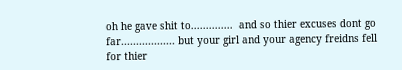oh he gave shit to..............  and so thier excuses dont go far.................. but your girl and your agency freidns fell for thier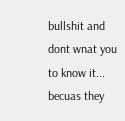bullshit and dont wnat you to know it... becuas they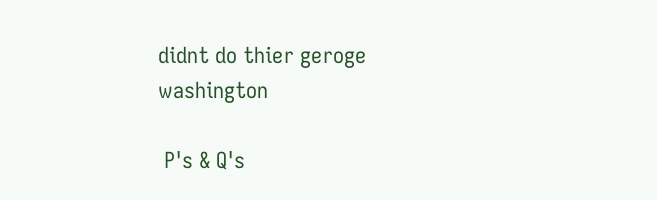didnt do thier geroge washington

 P's & Q's